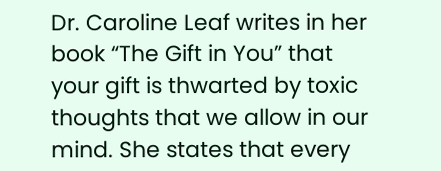Dr. Caroline Leaf writes in her book “The Gift in You” that your gift is thwarted by toxic thoughts that we allow in our mind. She states that every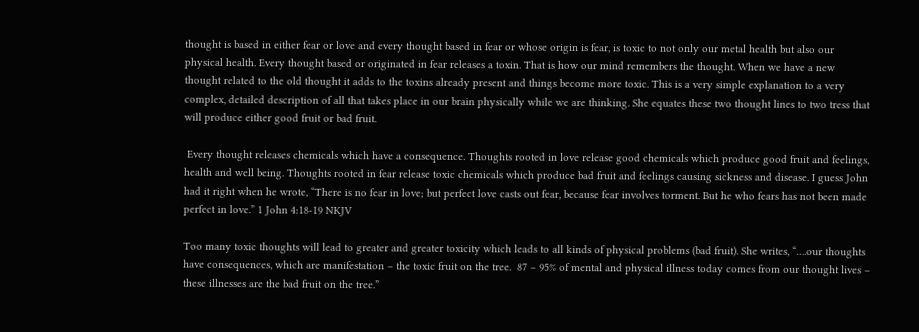thought is based in either fear or love and every thought based in fear or whose origin is fear, is toxic to not only our metal health but also our physical health. Every thought based or originated in fear releases a toxin. That is how our mind remembers the thought. When we have a new thought related to the old thought it adds to the toxins already present and things become more toxic. This is a very simple explanation to a very complex, detailed description of all that takes place in our brain physically while we are thinking. She equates these two thought lines to two tress that will produce either good fruit or bad fruit.

 Every thought releases chemicals which have a consequence. Thoughts rooted in love release good chemicals which produce good fruit and feelings, health and well being. Thoughts rooted in fear release toxic chemicals which produce bad fruit and feelings causing sickness and disease. I guess John had it right when he wrote, “There is no fear in love; but perfect love casts out fear, because fear involves torment. But he who fears has not been made perfect in love.” 1 John 4:18-19 NKJV

Too many toxic thoughts will lead to greater and greater toxicity which leads to all kinds of physical problems (bad fruit). She writes, “….our thoughts have consequences, which are manifestation – the toxic fruit on the tree.  87 – 95% of mental and physical illness today comes from our thought lives – these illnesses are the bad fruit on the tree.”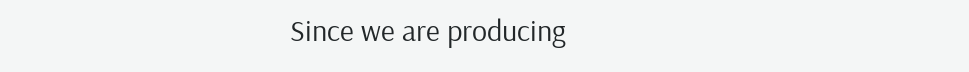Since we are producing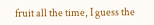fruit all the time, I guess the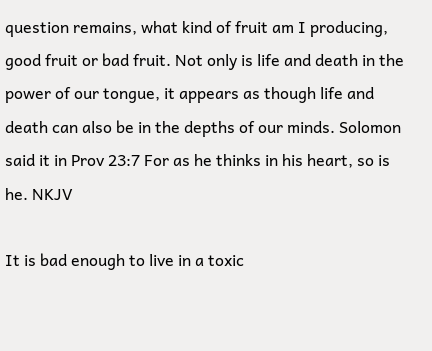question remains, what kind of fruit am I producing, good fruit or bad fruit. Not only is life and death in the power of our tongue, it appears as though life and death can also be in the depths of our minds. Solomon said it in Prov 23:7 For as he thinks in his heart, so is he. NKJV

It is bad enough to live in a toxic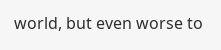world, but even worse to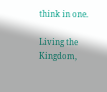think in one.

Living the Kingdom,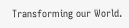Transforming our World.